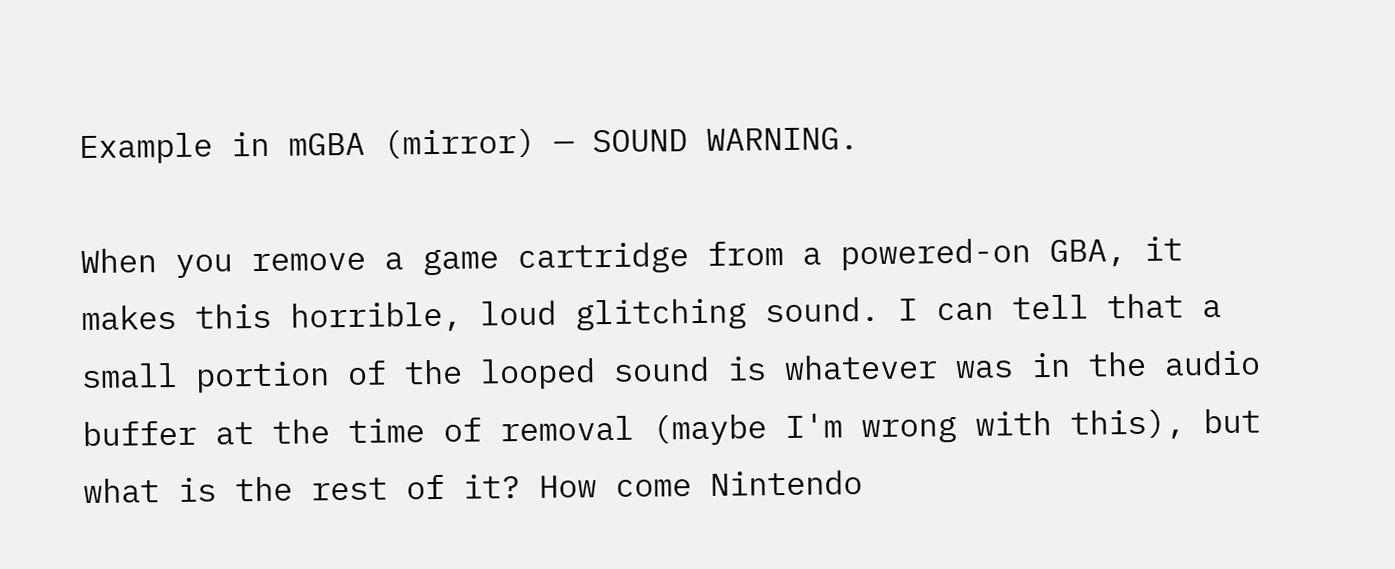Example in mGBA (mirror) — SOUND WARNING.

When you remove a game cartridge from a powered-on GBA, it makes this horrible, loud glitching sound. I can tell that a small portion of the looped sound is whatever was in the audio buffer at the time of removal (maybe I'm wrong with this), but what is the rest of it? How come Nintendo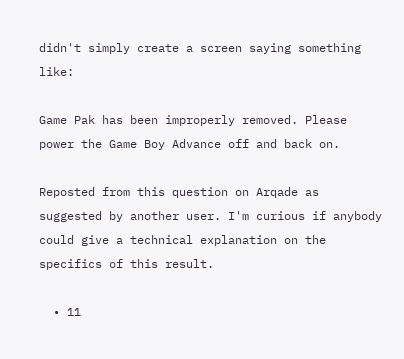didn't simply create a screen saying something like:

Game Pak has been improperly removed. Please power the Game Boy Advance off and back on.

Reposted from this question on Arqade as suggested by another user. I'm curious if anybody could give a technical explanation on the specifics of this result.

  • 11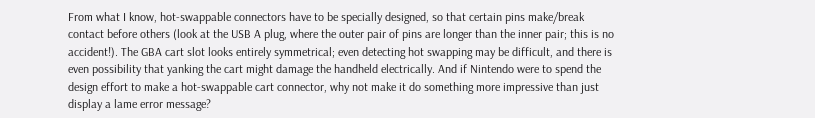From what I know, hot-swappable connectors have to be specially designed, so that certain pins make/break contact before others (look at the USB A plug, where the outer pair of pins are longer than the inner pair; this is no accident!). The GBA cart slot looks entirely symmetrical; even detecting hot swapping may be difficult, and there is even possibility that yanking the cart might damage the handheld electrically. And if Nintendo were to spend the design effort to make a hot-swappable cart connector, why not make it do something more impressive than just display a lame error message?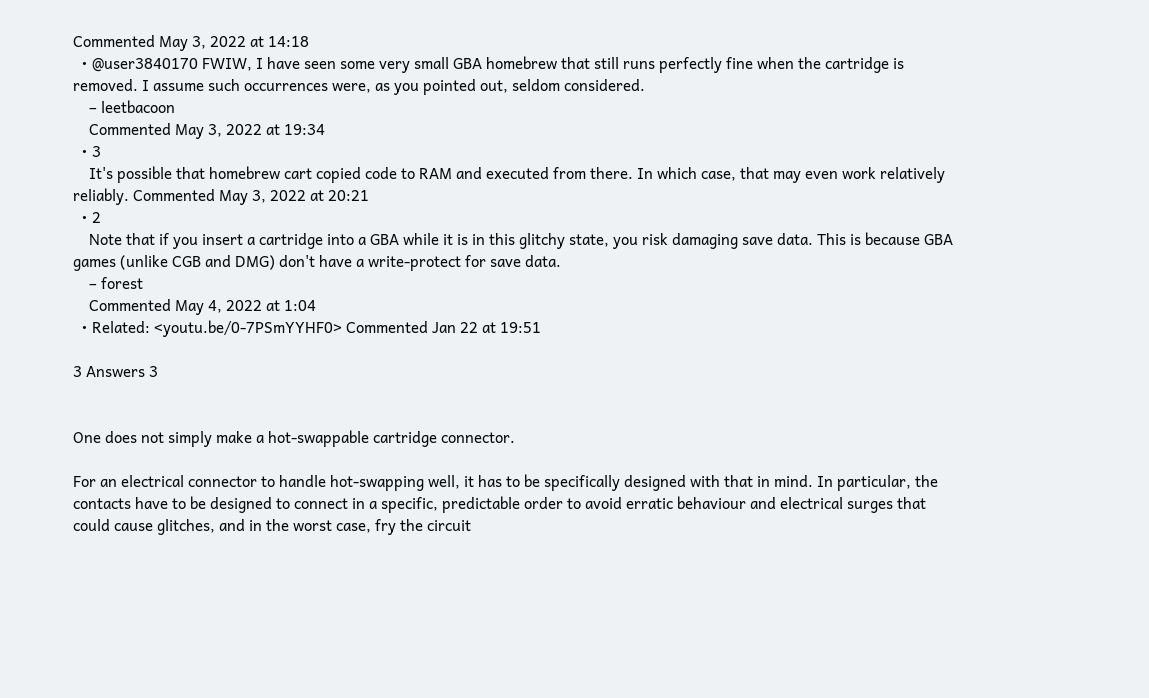Commented May 3, 2022 at 14:18
  • @user3840170 FWIW, I have seen some very small GBA homebrew that still runs perfectly fine when the cartridge is removed. I assume such occurrences were, as you pointed out, seldom considered.
    – leetbacoon
    Commented May 3, 2022 at 19:34
  • 3
    It's possible that homebrew cart copied code to RAM and executed from there. In which case, that may even work relatively reliably. Commented May 3, 2022 at 20:21
  • 2
    Note that if you insert a cartridge into a GBA while it is in this glitchy state, you risk damaging save data. This is because GBA games (unlike CGB and DMG) don't have a write-protect for save data.
    – forest
    Commented May 4, 2022 at 1:04
  • Related: <youtu.be/0-7PSmYYHF0> Commented Jan 22 at 19:51

3 Answers 3


One does not simply make a hot-swappable cartridge connector.

For an electrical connector to handle hot-swapping well, it has to be specifically designed with that in mind. In particular, the contacts have to be designed to connect in a specific, predictable order to avoid erratic behaviour and electrical surges that could cause glitches, and in the worst case, fry the circuit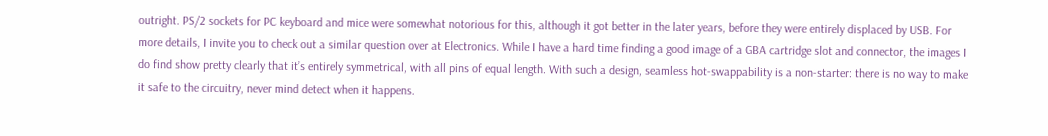outright. PS/2 sockets for PC keyboard and mice were somewhat notorious for this, although it got better in the later years, before they were entirely displaced by USB. For more details, I invite you to check out a similar question over at Electronics. While I have a hard time finding a good image of a GBA cartridge slot and connector, the images I do find show pretty clearly that it’s entirely symmetrical, with all pins of equal length. With such a design, seamless hot-swappability is a non-starter: there is no way to make it safe to the circuitry, never mind detect when it happens.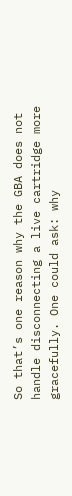So that’s one reason why the GBA does not handle disconnecting a live cartridge more gracefully. One could ask: why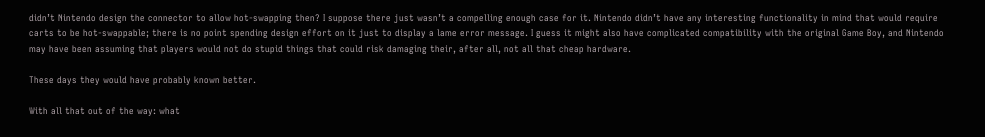didn’t Nintendo design the connector to allow hot-swapping then? I suppose there just wasn’t a compelling enough case for it. Nintendo didn’t have any interesting functionality in mind that would require carts to be hot-swappable; there is no point spending design effort on it just to display a lame error message. I guess it might also have complicated compatibility with the original Game Boy, and Nintendo may have been assuming that players would not do stupid things that could risk damaging their, after all, not all that cheap hardware.

These days they would have probably known better.

With all that out of the way: what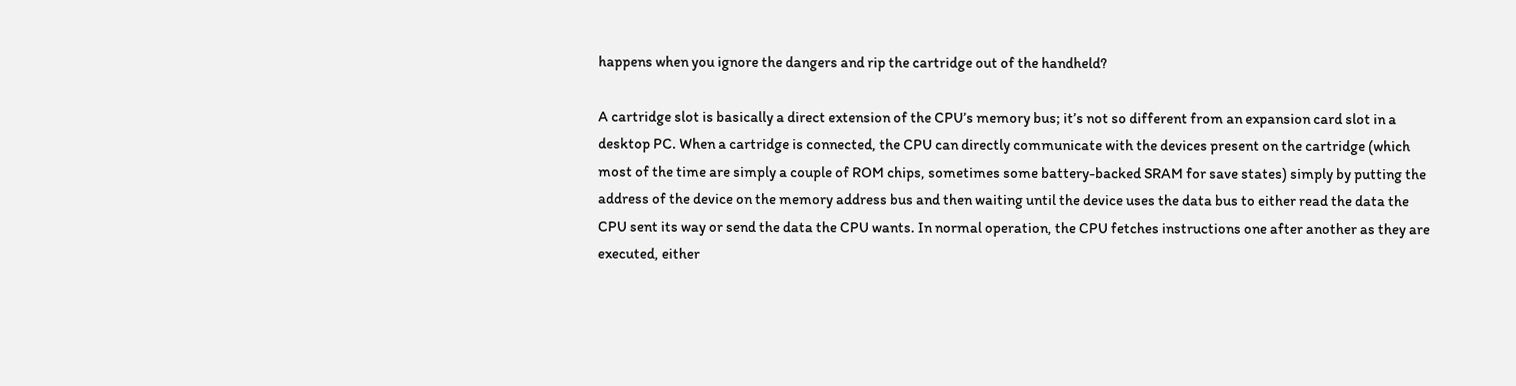happens when you ignore the dangers and rip the cartridge out of the handheld?

A cartridge slot is basically a direct extension of the CPU’s memory bus; it’s not so different from an expansion card slot in a desktop PC. When a cartridge is connected, the CPU can directly communicate with the devices present on the cartridge (which most of the time are simply a couple of ROM chips, sometimes some battery-backed SRAM for save states) simply by putting the address of the device on the memory address bus and then waiting until the device uses the data bus to either read the data the CPU sent its way or send the data the CPU wants. In normal operation, the CPU fetches instructions one after another as they are executed, either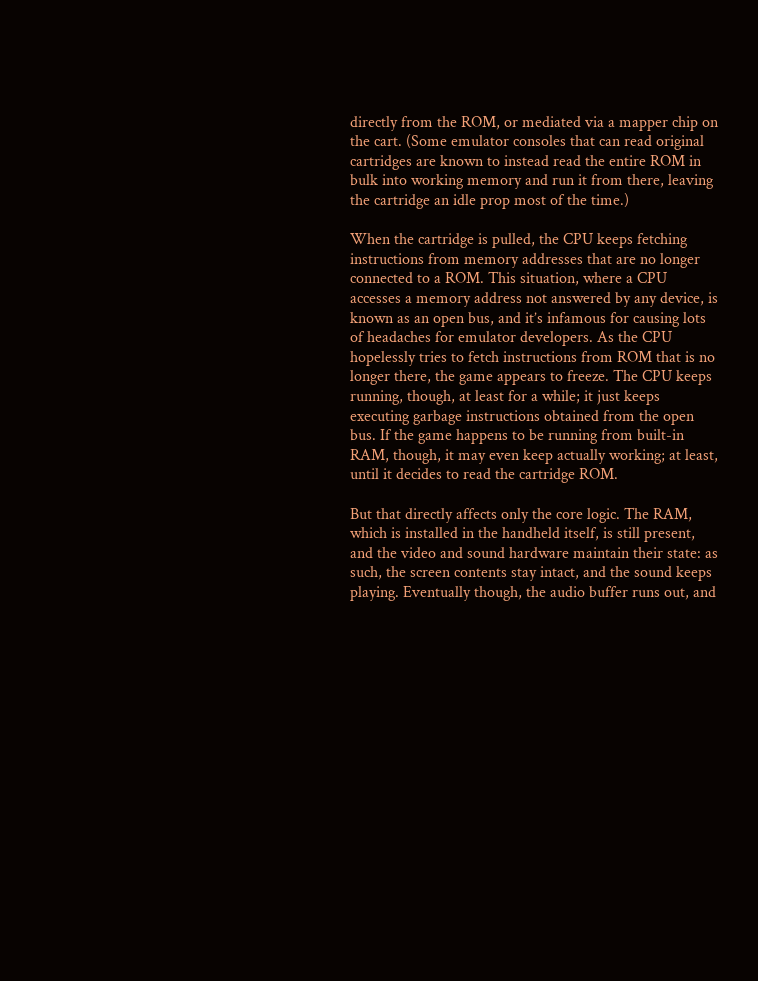directly from the ROM, or mediated via a mapper chip on the cart. (Some emulator consoles that can read original cartridges are known to instead read the entire ROM in bulk into working memory and run it from there, leaving the cartridge an idle prop most of the time.)

When the cartridge is pulled, the CPU keeps fetching instructions from memory addresses that are no longer connected to a ROM. This situation, where a CPU accesses a memory address not answered by any device, is known as an open bus, and it’s infamous for causing lots of headaches for emulator developers. As the CPU hopelessly tries to fetch instructions from ROM that is no longer there, the game appears to freeze. The CPU keeps running, though, at least for a while; it just keeps executing garbage instructions obtained from the open bus. If the game happens to be running from built-in RAM, though, it may even keep actually working; at least, until it decides to read the cartridge ROM.

But that directly affects only the core logic. The RAM, which is installed in the handheld itself, is still present, and the video and sound hardware maintain their state: as such, the screen contents stay intact, and the sound keeps playing. Eventually though, the audio buffer runs out, and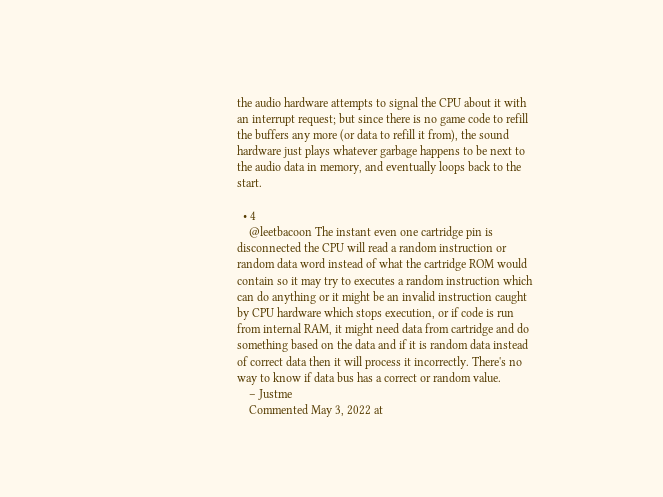the audio hardware attempts to signal the CPU about it with an interrupt request; but since there is no game code to refill the buffers any more (or data to refill it from), the sound hardware just plays whatever garbage happens to be next to the audio data in memory, and eventually loops back to the start.

  • 4
    @leetbacoon The instant even one cartridge pin is disconnected the CPU will read a random instruction or random data word instead of what the cartridge ROM would contain so it may try to executes a random instruction which can do anything or it might be an invalid instruction caught by CPU hardware which stops execution, or if code is run from internal RAM, it might need data from cartridge and do something based on the data and if it is random data instead of correct data then it will process it incorrectly. There's no way to know if data bus has a correct or random value.
    – Justme
    Commented May 3, 2022 at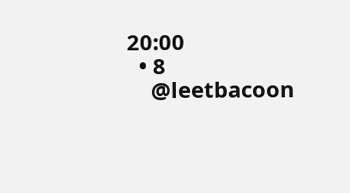20:00
  • 8
    @leetbacoon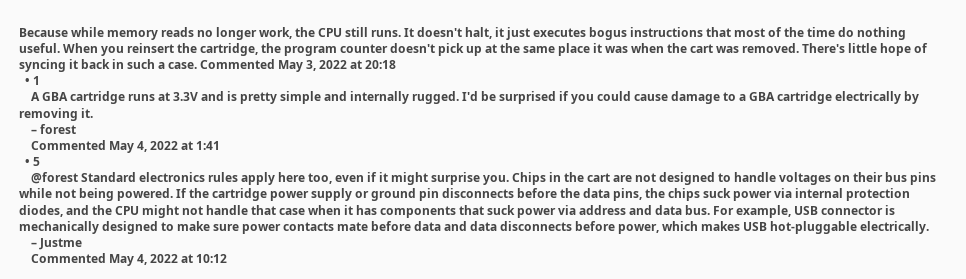Because while memory reads no longer work, the CPU still runs. It doesn't halt, it just executes bogus instructions that most of the time do nothing useful. When you reinsert the cartridge, the program counter doesn't pick up at the same place it was when the cart was removed. There's little hope of syncing it back in such a case. Commented May 3, 2022 at 20:18
  • 1
    A GBA cartridge runs at 3.3V and is pretty simple and internally rugged. I'd be surprised if you could cause damage to a GBA cartridge electrically by removing it.
    – forest
    Commented May 4, 2022 at 1:41
  • 5
    @forest Standard electronics rules apply here too, even if it might surprise you. Chips in the cart are not designed to handle voltages on their bus pins while not being powered. If the cartridge power supply or ground pin disconnects before the data pins, the chips suck power via internal protection diodes, and the CPU might not handle that case when it has components that suck power via address and data bus. For example, USB connector is mechanically designed to make sure power contacts mate before data and data disconnects before power, which makes USB hot-pluggable electrically.
    – Justme
    Commented May 4, 2022 at 10:12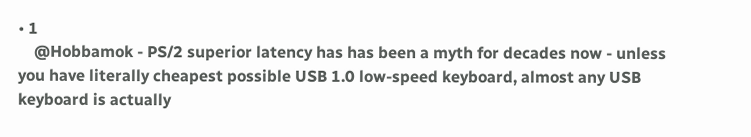• 1
    @Hobbamok - PS/2 superior latency has has been a myth for decades now - unless you have literally cheapest possible USB 1.0 low-speed keyboard, almost any USB keyboard is actually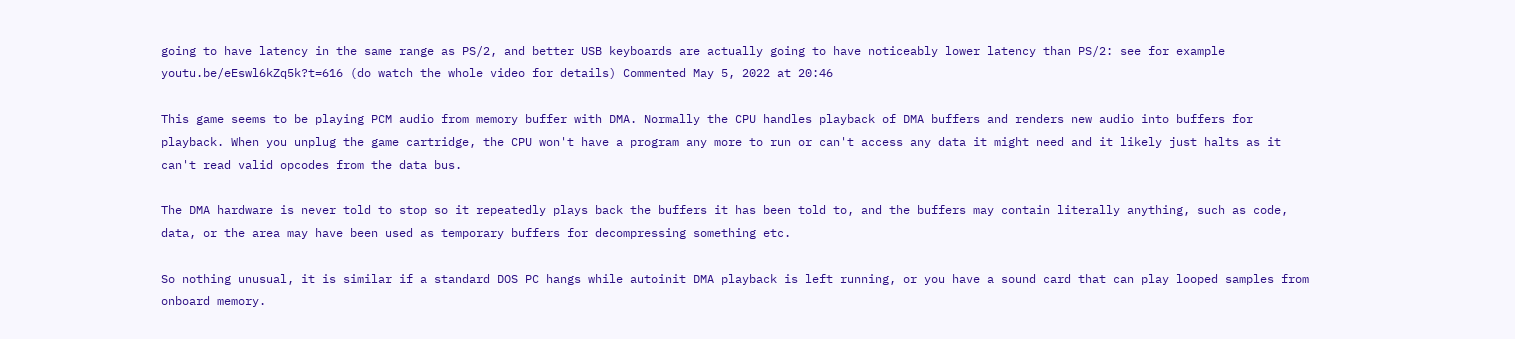going to have latency in the same range as PS/2, and better USB keyboards are actually going to have noticeably lower latency than PS/2: see for example youtu.be/eEswl6kZq5k?t=616 (do watch the whole video for details) Commented May 5, 2022 at 20:46

This game seems to be playing PCM audio from memory buffer with DMA. Normally the CPU handles playback of DMA buffers and renders new audio into buffers for playback. When you unplug the game cartridge, the CPU won't have a program any more to run or can't access any data it might need and it likely just halts as it can't read valid opcodes from the data bus.

The DMA hardware is never told to stop so it repeatedly plays back the buffers it has been told to, and the buffers may contain literally anything, such as code, data, or the area may have been used as temporary buffers for decompressing something etc.

So nothing unusual, it is similar if a standard DOS PC hangs while autoinit DMA playback is left running, or you have a sound card that can play looped samples from onboard memory.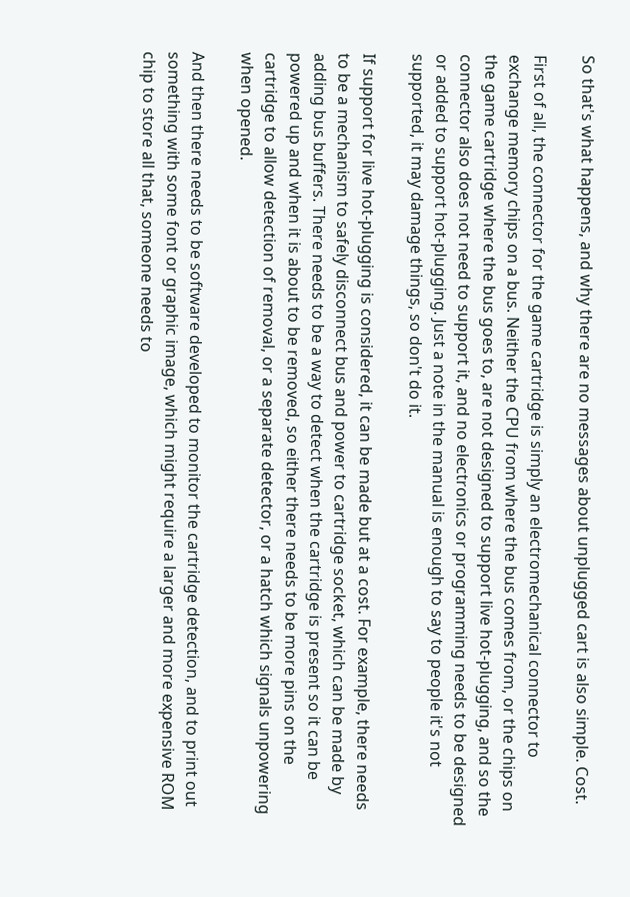So that's what happens, and why there are no messages about unplugged cart is also simple. Cost.

First of all, the connector for the game cartridge is simply an electromechanical connector to exchange memory chips on a bus. Neither the CPU from where the bus comes from, or the chips on the game cartridge where the bus goes to, are not designed to support live hot-plugging, and so the connector also does not need to support it, and no electronics or programming needs to be designed or added to support hot-plugging. Just a note in the manual is enough to say to people it's not supported, it may damage things, so don't do it.

If support for live hot-plugging is considered, it can be made but at a cost. For example, there needs to be a mechanism to safely disconnect bus and power to cartridge socket, which can be made by adding bus buffers. There needs to be a way to detect when the cartridge is present so it can be powered up and when it is about to be removed, so either there needs to be more pins on the cartridge to allow detection of removal, or a separate detector, or a hatch which signals unpowering when opened.

And then there needs to be software developed to monitor the cartridge detection, and to print out something with some font or graphic image, which might require a larger and more expensive ROM chip to store all that, someone needs to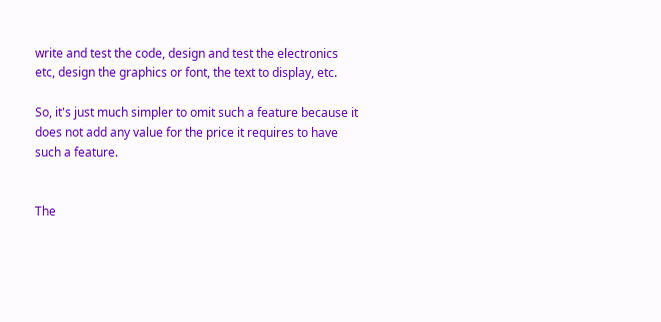write and test the code, design and test the electronics etc, design the graphics or font, the text to display, etc.

So, it's just much simpler to omit such a feature because it does not add any value for the price it requires to have such a feature.


The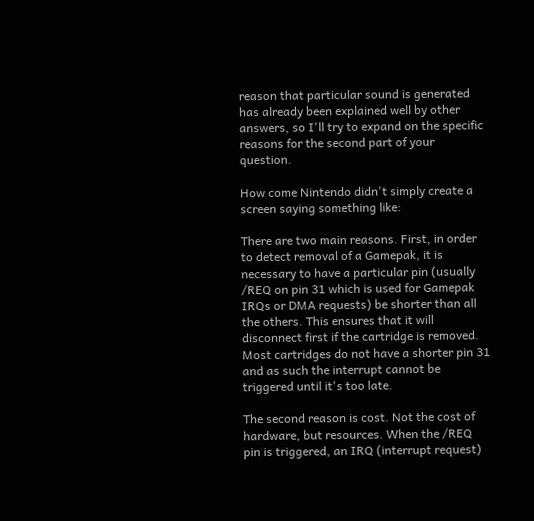reason that particular sound is generated has already been explained well by other answers, so I'll try to expand on the specific reasons for the second part of your question.

How come Nintendo didn't simply create a screen saying something like:

There are two main reasons. First, in order to detect removal of a Gamepak, it is necessary to have a particular pin (usually /REQ on pin 31 which is used for Gamepak IRQs or DMA requests) be shorter than all the others. This ensures that it will disconnect first if the cartridge is removed. Most cartridges do not have a shorter pin 31 and as such the interrupt cannot be triggered until it's too late.

The second reason is cost. Not the cost of hardware, but resources. When the /REQ pin is triggered, an IRQ (interrupt request)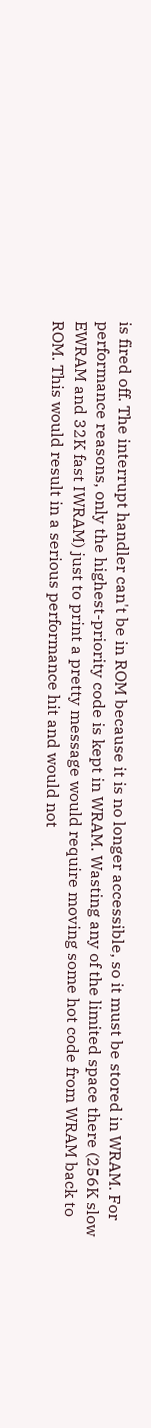is fired off. The interrupt handler can't be in ROM because it is no longer accessible, so it must be stored in WRAM. For performance reasons, only the highest-priority code is kept in WRAM. Wasting any of the limited space there (256K slow EWRAM and 32K fast IWRAM) just to print a pretty message would require moving some hot code from WRAM back to ROM. This would result in a serious performance hit and would not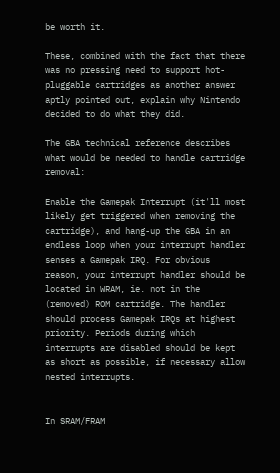be worth it.

These, combined with the fact that there was no pressing need to support hot-pluggable cartridges as another answer aptly pointed out, explain why Nintendo decided to do what they did.

The GBA technical reference describes what would be needed to handle cartridge removal:

Enable the Gamepak Interrupt (it'll most likely get triggered when removing the cartridge), and hang-up the GBA in an endless loop when your interrupt handler senses a Gamepak IRQ. For obvious reason, your interrupt handler should be located in WRAM, ie. not in the (removed) ROM cartridge. The handler should process Gamepak IRQs at highest priority. Periods during which interrupts are disabled should be kept as short as possible, if necessary allow nested interrupts.


In SRAM/FRAM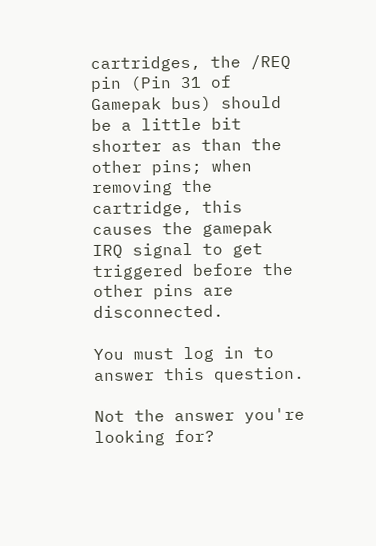cartridges, the /REQ pin (Pin 31 of Gamepak bus) should be a little bit shorter as than the other pins; when removing the cartridge, this causes the gamepak IRQ signal to get triggered before the other pins are disconnected.

You must log in to answer this question.

Not the answer you're looking for?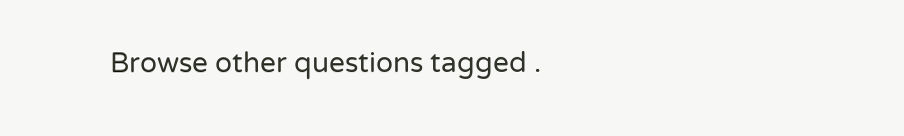Browse other questions tagged .